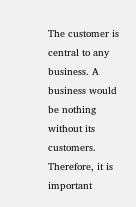The customer is central to any business. A business would be nothing without its customers. Therefore, it is important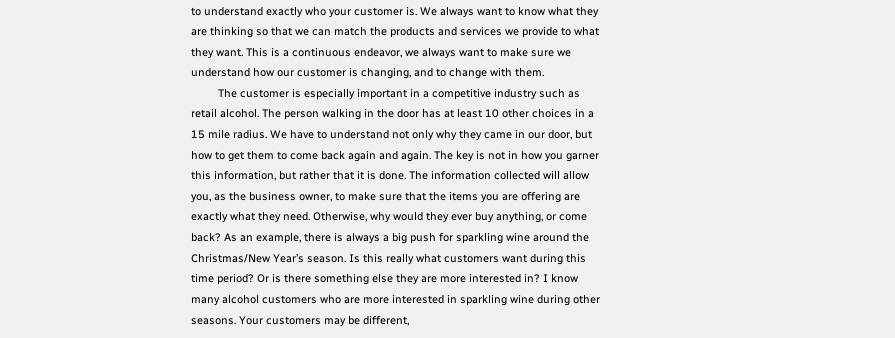to understand exactly who your customer is. We always want to know what they are thinking so that we can match the products and services we provide to what they want. This is a continuous endeavor, we always want to make sure we understand how our customer is changing, and to change with them.
         The customer is especially important in a competitive industry such as retail alcohol. The person walking in the door has at least 10 other choices in a 15 mile radius. We have to understand not only why they came in our door, but how to get them to come back again and again. The key is not in how you garner this information, but rather that it is done. The information collected will allow you, as the business owner, to make sure that the items you are offering are exactly what they need. Otherwise, why would they ever buy anything, or come back? As an example, there is always a big push for sparkling wine around the Christmas/New Year’s season. Is this really what customers want during this time period? Or is there something else they are more interested in? I know many alcohol customers who are more interested in sparkling wine during other seasons. Your customers may be different,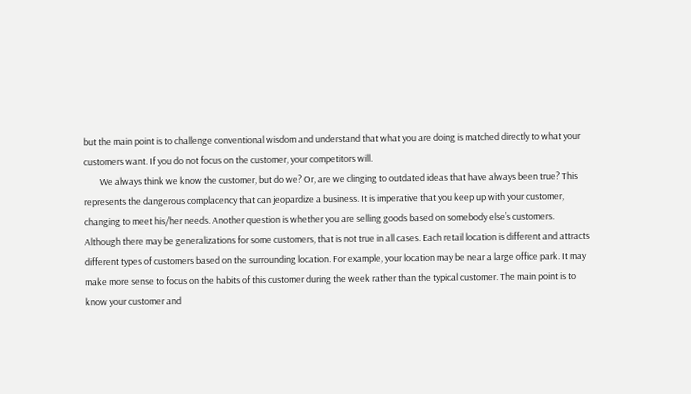but the main point is to challenge conventional wisdom and understand that what you are doing is matched directly to what your customers want. If you do not focus on the customer, your competitors will.
        We always think we know the customer, but do we? Or, are we clinging to outdated ideas that have always been true? This represents the dangerous complacency that can jeopardize a business. It is imperative that you keep up with your customer, changing to meet his/her needs. Another question is whether you are selling goods based on somebody else’s customers. Although there may be generalizations for some customers, that is not true in all cases. Each retail location is different and attracts different types of customers based on the surrounding location. For example, your location may be near a large office park. It may make more sense to focus on the habits of this customer during the week rather than the typical customer. The main point is to know your customer and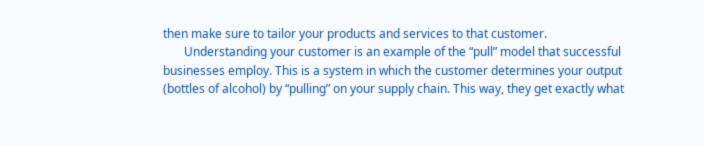then make sure to tailor your products and services to that customer.
       Understanding your customer is an example of the “pull” model that successful businesses employ. This is a system in which the customer determines your output (bottles of alcohol) by “pulling” on your supply chain. This way, they get exactly what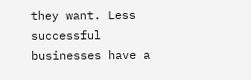they want. Less successful businesses have a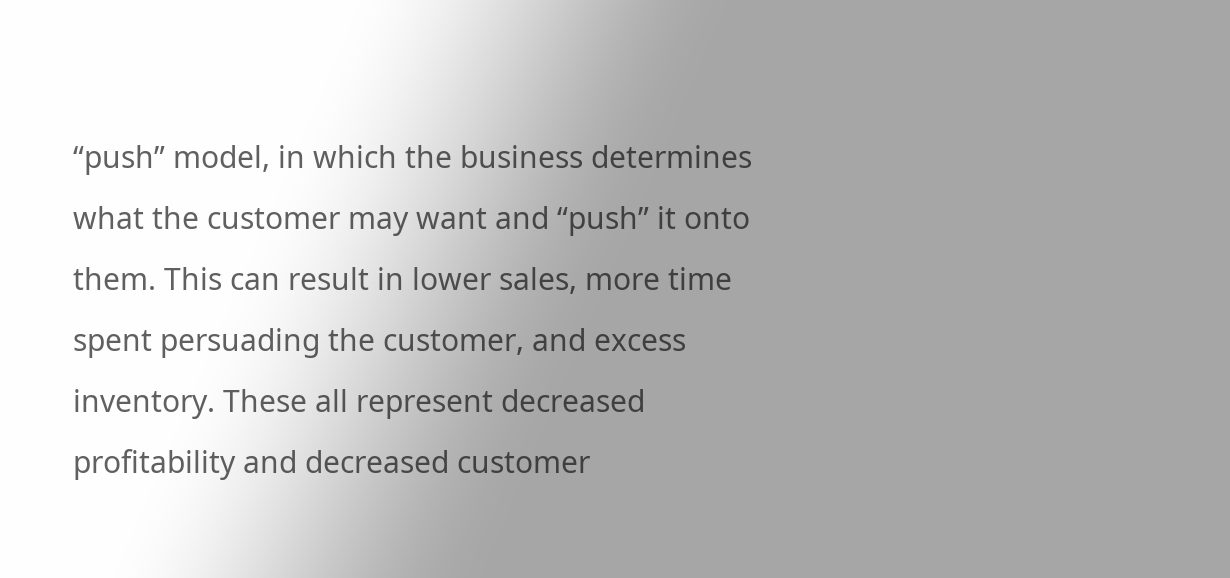“push” model, in which the business determines what the customer may want and “push” it onto them. This can result in lower sales, more time spent persuading the customer, and excess inventory. These all represent decreased profitability and decreased customer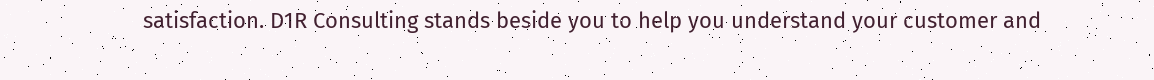satisfaction. D1R Consulting stands beside you to help you understand your customer and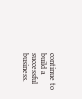continue to build a successful business.